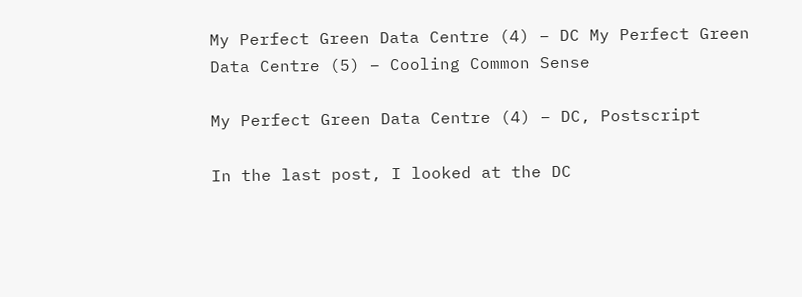My Perfect Green Data Centre (4) – DC My Perfect Green Data Centre (5) – Cooling Common Sense

My Perfect Green Data Centre (4) – DC, Postscript

In the last post, I looked at the DC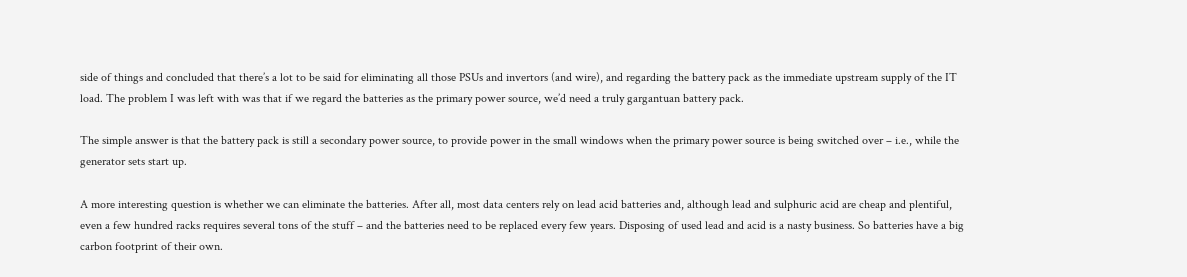side of things and concluded that there’s a lot to be said for eliminating all those PSUs and invertors (and wire), and regarding the battery pack as the immediate upstream supply of the IT load. The problem I was left with was that if we regard the batteries as the primary power source, we’d need a truly gargantuan battery pack.

The simple answer is that the battery pack is still a secondary power source, to provide power in the small windows when the primary power source is being switched over – i.e., while the generator sets start up.

A more interesting question is whether we can eliminate the batteries. After all, most data centers rely on lead acid batteries and, although lead and sulphuric acid are cheap and plentiful, even a few hundred racks requires several tons of the stuff – and the batteries need to be replaced every few years. Disposing of used lead and acid is a nasty business. So batteries have a big carbon footprint of their own.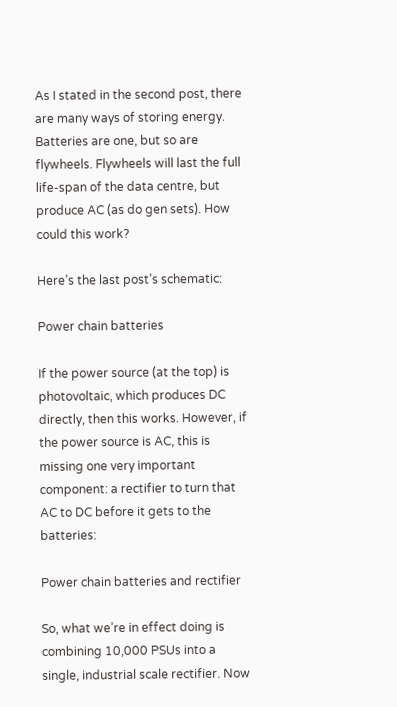As I stated in the second post, there are many ways of storing energy. Batteries are one, but so are flywheels. Flywheels will last the full life-span of the data centre, but produce AC (as do gen sets). How could this work?

Here’s the last post’s schematic:

Power chain batteries

If the power source (at the top) is photovoltaic, which produces DC directly, then this works. However, if the power source is AC, this is missing one very important component: a rectifier to turn that AC to DC before it gets to the batteries:

Power chain batteries and rectifier

So, what we’re in effect doing is combining 10,000 PSUs into a single, industrial scale rectifier. Now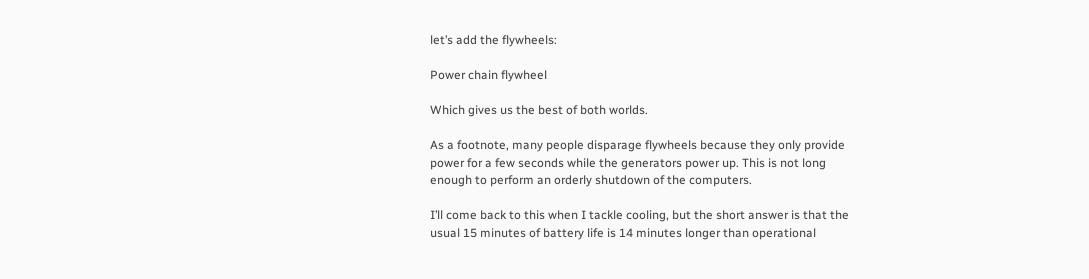let’s add the flywheels:

Power chain flywheel

Which gives us the best of both worlds.

As a footnote, many people disparage flywheels because they only provide power for a few seconds while the generators power up. This is not long enough to perform an orderly shutdown of the computers.

I’ll come back to this when I tackle cooling, but the short answer is that the usual 15 minutes of battery life is 14 minutes longer than operational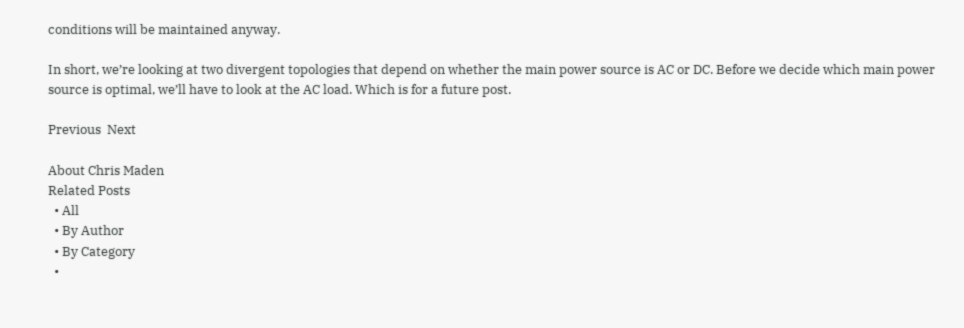conditions will be maintained anyway.

In short, we’re looking at two divergent topologies that depend on whether the main power source is AC or DC. Before we decide which main power source is optimal, we’ll have to look at the AC load. Which is for a future post.

Previous  Next

About Chris Maden
Related Posts
  • All
  • By Author
  • By Category
  •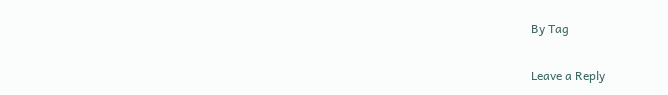By Tag

Leave a Reply